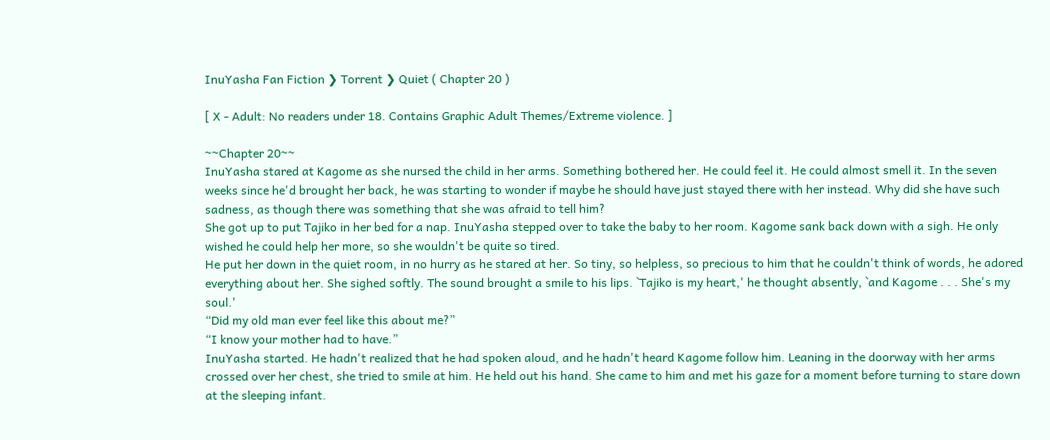InuYasha Fan Fiction ❯ Torrent ❯ Quiet ( Chapter 20 )

[ X - Adult: No readers under 18. Contains Graphic Adult Themes/Extreme violence. ]

~~Chapter 20~~
InuYasha stared at Kagome as she nursed the child in her arms. Something bothered her. He could feel it. He could almost smell it. In the seven weeks since he'd brought her back, he was starting to wonder if maybe he should have just stayed there with her instead. Why did she have such sadness, as though there was something that she was afraid to tell him?
She got up to put Tajiko in her bed for a nap. InuYasha stepped over to take the baby to her room. Kagome sank back down with a sigh. He only wished he could help her more, so she wouldn't be quite so tired.
He put her down in the quiet room, in no hurry as he stared at her. So tiny, so helpless, so precious to him that he couldn't think of words, he adored everything about her. She sighed softly. The sound brought a smile to his lips. `Tajiko is my heart,' he thought absently, `and Kagome . . . She's my soul.'
“Did my old man ever feel like this about me?”
“I know your mother had to have.”
InuYasha started. He hadn't realized that he had spoken aloud, and he hadn't heard Kagome follow him. Leaning in the doorway with her arms crossed over her chest, she tried to smile at him. He held out his hand. She came to him and met his gaze for a moment before turning to stare down at the sleeping infant.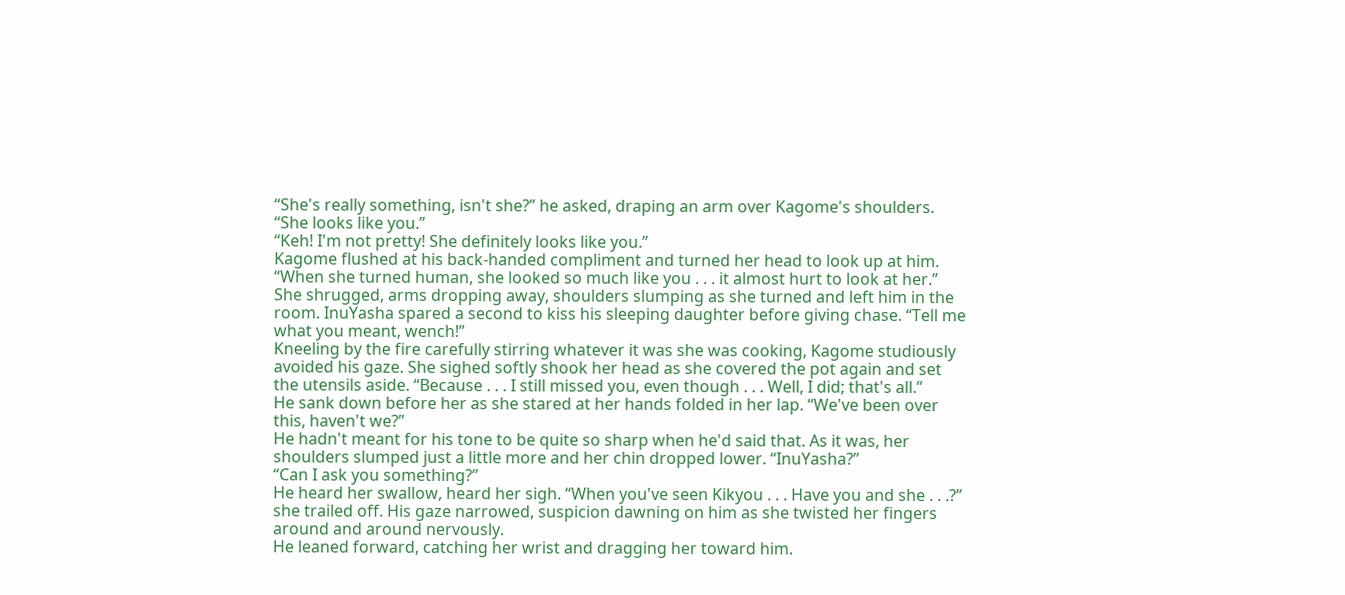“She's really something, isn't she?” he asked, draping an arm over Kagome's shoulders.
“She looks like you.”
“Keh! I'm not pretty! She definitely looks like you.”
Kagome flushed at his back-handed compliment and turned her head to look up at him. “When she turned human, she looked so much like you . . . it almost hurt to look at her.”
She shrugged, arms dropping away, shoulders slumping as she turned and left him in the room. InuYasha spared a second to kiss his sleeping daughter before giving chase. “Tell me what you meant, wench!”
Kneeling by the fire carefully stirring whatever it was she was cooking, Kagome studiously avoided his gaze. She sighed softly shook her head as she covered the pot again and set the utensils aside. “Because . . . I still missed you, even though . . . Well, I did; that's all.”
He sank down before her as she stared at her hands folded in her lap. “We've been over this, haven't we?”
He hadn't meant for his tone to be quite so sharp when he'd said that. As it was, her shoulders slumped just a little more and her chin dropped lower. “InuYasha?”
“Can I ask you something?”
He heard her swallow, heard her sigh. “When you've seen Kikyou . . . Have you and she . . .?” she trailed off. His gaze narrowed, suspicion dawning on him as she twisted her fingers around and around nervously.
He leaned forward, catching her wrist and dragging her toward him.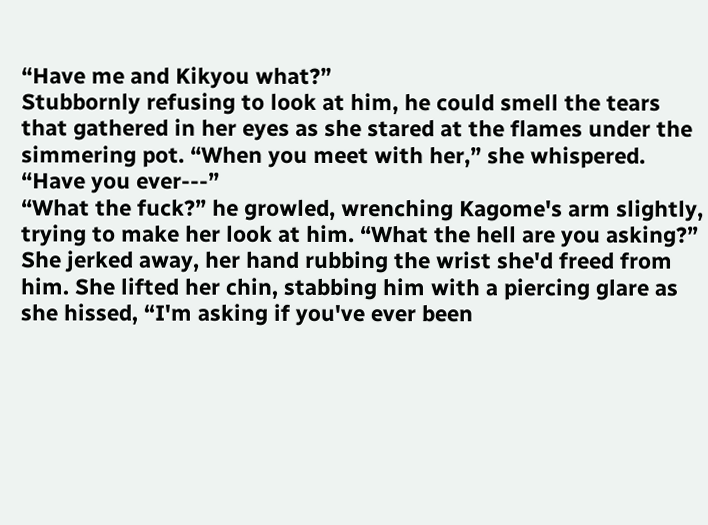“Have me and Kikyou what?”
Stubbornly refusing to look at him, he could smell the tears that gathered in her eyes as she stared at the flames under the simmering pot. “When you meet with her,” she whispered. “Have you ever---”
“What the fuck?” he growled, wrenching Kagome's arm slightly, trying to make her look at him. “What the hell are you asking?”
She jerked away, her hand rubbing the wrist she'd freed from him. She lifted her chin, stabbing him with a piercing glare as she hissed, “I'm asking if you've ever been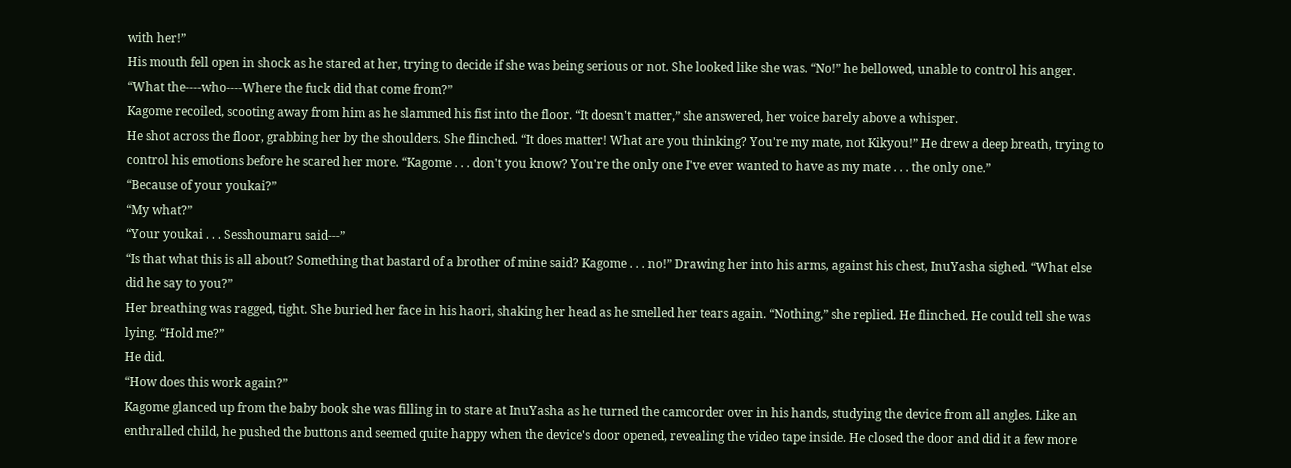with her!”
His mouth fell open in shock as he stared at her, trying to decide if she was being serious or not. She looked like she was. “No!” he bellowed, unable to control his anger. “What the----who----Where the fuck did that come from?”
Kagome recoiled, scooting away from him as he slammed his fist into the floor. “It doesn't matter,” she answered, her voice barely above a whisper.
He shot across the floor, grabbing her by the shoulders. She flinched. “It does matter! What are you thinking? You're my mate, not Kikyou!” He drew a deep breath, trying to control his emotions before he scared her more. “Kagome . . . don't you know? You're the only one I've ever wanted to have as my mate . . . the only one.”
“Because of your youkai?”
“My what?”
“Your youkai . . . Sesshoumaru said---”
“Is that what this is all about? Something that bastard of a brother of mine said? Kagome . . . no!” Drawing her into his arms, against his chest, InuYasha sighed. “What else did he say to you?”
Her breathing was ragged, tight. She buried her face in his haori, shaking her head as he smelled her tears again. “Nothing,” she replied. He flinched. He could tell she was lying. “Hold me?”
He did.
“How does this work again?”
Kagome glanced up from the baby book she was filling in to stare at InuYasha as he turned the camcorder over in his hands, studying the device from all angles. Like an enthralled child, he pushed the buttons and seemed quite happy when the device's door opened, revealing the video tape inside. He closed the door and did it a few more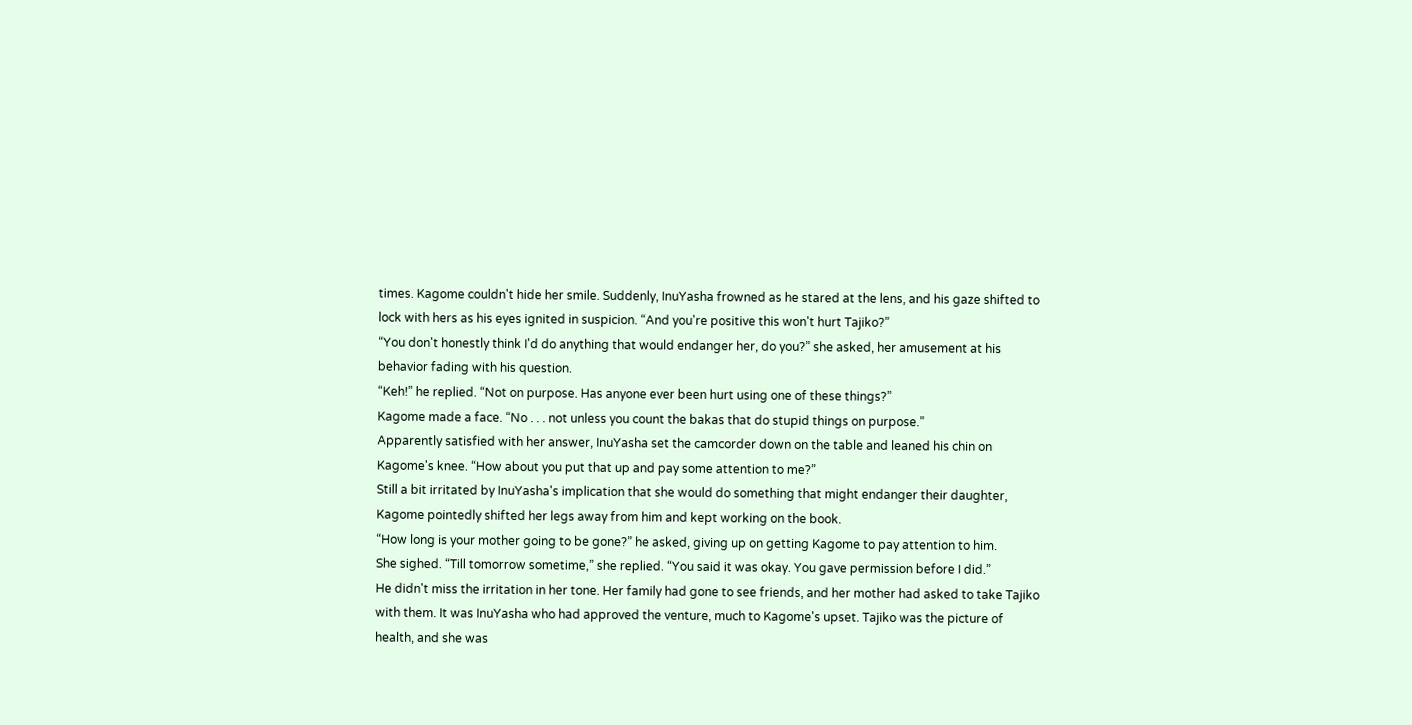times. Kagome couldn't hide her smile. Suddenly, InuYasha frowned as he stared at the lens, and his gaze shifted to lock with hers as his eyes ignited in suspicion. “And you're positive this won't hurt Tajiko?”
“You don't honestly think I'd do anything that would endanger her, do you?” she asked, her amusement at his behavior fading with his question.
“Keh!” he replied. “Not on purpose. Has anyone ever been hurt using one of these things?”
Kagome made a face. “No . . . not unless you count the bakas that do stupid things on purpose.”
Apparently satisfied with her answer, InuYasha set the camcorder down on the table and leaned his chin on Kagome's knee. “How about you put that up and pay some attention to me?”
Still a bit irritated by InuYasha's implication that she would do something that might endanger their daughter, Kagome pointedly shifted her legs away from him and kept working on the book.
“How long is your mother going to be gone?” he asked, giving up on getting Kagome to pay attention to him.
She sighed. “Till tomorrow sometime,” she replied. “You said it was okay. You gave permission before I did.”
He didn't miss the irritation in her tone. Her family had gone to see friends, and her mother had asked to take Tajiko with them. It was InuYasha who had approved the venture, much to Kagome's upset. Tajiko was the picture of health, and she was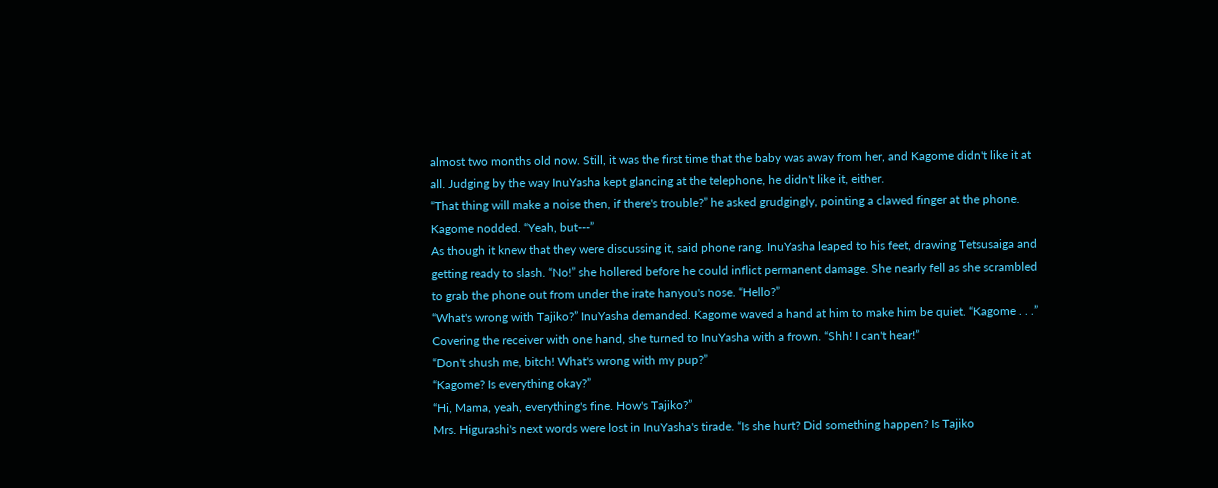almost two months old now. Still, it was the first time that the baby was away from her, and Kagome didn't like it at all. Judging by the way InuYasha kept glancing at the telephone, he didn't like it, either.
“That thing will make a noise then, if there's trouble?” he asked grudgingly, pointing a clawed finger at the phone.
Kagome nodded. “Yeah, but---”
As though it knew that they were discussing it, said phone rang. InuYasha leaped to his feet, drawing Tetsusaiga and getting ready to slash. “No!” she hollered before he could inflict permanent damage. She nearly fell as she scrambled to grab the phone out from under the irate hanyou's nose. “Hello?”
“What's wrong with Tajiko?” InuYasha demanded. Kagome waved a hand at him to make him be quiet. “Kagome . . .”
Covering the receiver with one hand, she turned to InuYasha with a frown. “Shh! I can't hear!”
“Don't shush me, bitch! What's wrong with my pup?”
“Kagome? Is everything okay?”
“Hi, Mama, yeah, everything's fine. How's Tajiko?”
Mrs. Higurashi's next words were lost in InuYasha's tirade. “Is she hurt? Did something happen? Is Tajiko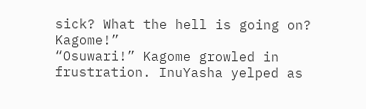sick? What the hell is going on? Kagome!”
“Osuwari!” Kagome growled in frustration. InuYasha yelped as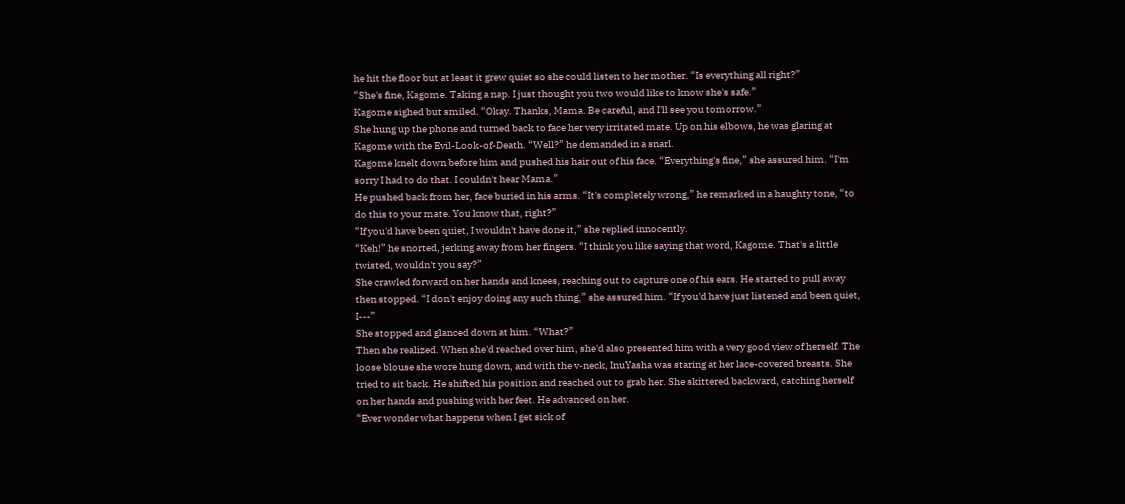he hit the floor but at least it grew quiet so she could listen to her mother. “Is everything all right?”
“She's fine, Kagome. Taking a nap. I just thought you two would like to know she's safe.”
Kagome sighed but smiled. “Okay. Thanks, Mama. Be careful, and I'll see you tomorrow.”
She hung up the phone and turned back to face her very irritated mate. Up on his elbows, he was glaring at Kagome with the Evil-Look-of-Death. “Well?” he demanded in a snarl.
Kagome knelt down before him and pushed his hair out of his face. “Everything's fine,” she assured him. “I'm sorry I had to do that. I couldn't hear Mama.”
He pushed back from her, face buried in his arms. “It's completely wrong,” he remarked in a haughty tone, “to do this to your mate. You know that, right?”
“If you'd have been quiet, I wouldn't have done it,” she replied innocently.
“Keh!” he snorted, jerking away from her fingers. “I think you like saying that word, Kagome. That's a little twisted, wouldn't you say?”
She crawled forward on her hands and knees, reaching out to capture one of his ears. He started to pull away then stopped. “I don't enjoy doing any such thing,” she assured him. “If you'd have just listened and been quiet, I---”
She stopped and glanced down at him. “What?”
Then she realized. When she'd reached over him, she'd also presented him with a very good view of herself. The loose blouse she wore hung down, and with the v-neck, InuYasha was staring at her lace-covered breasts. She tried to sit back. He shifted his position and reached out to grab her. She skittered backward, catching herself on her hands and pushing with her feet. He advanced on her.
“Ever wonder what happens when I get sick of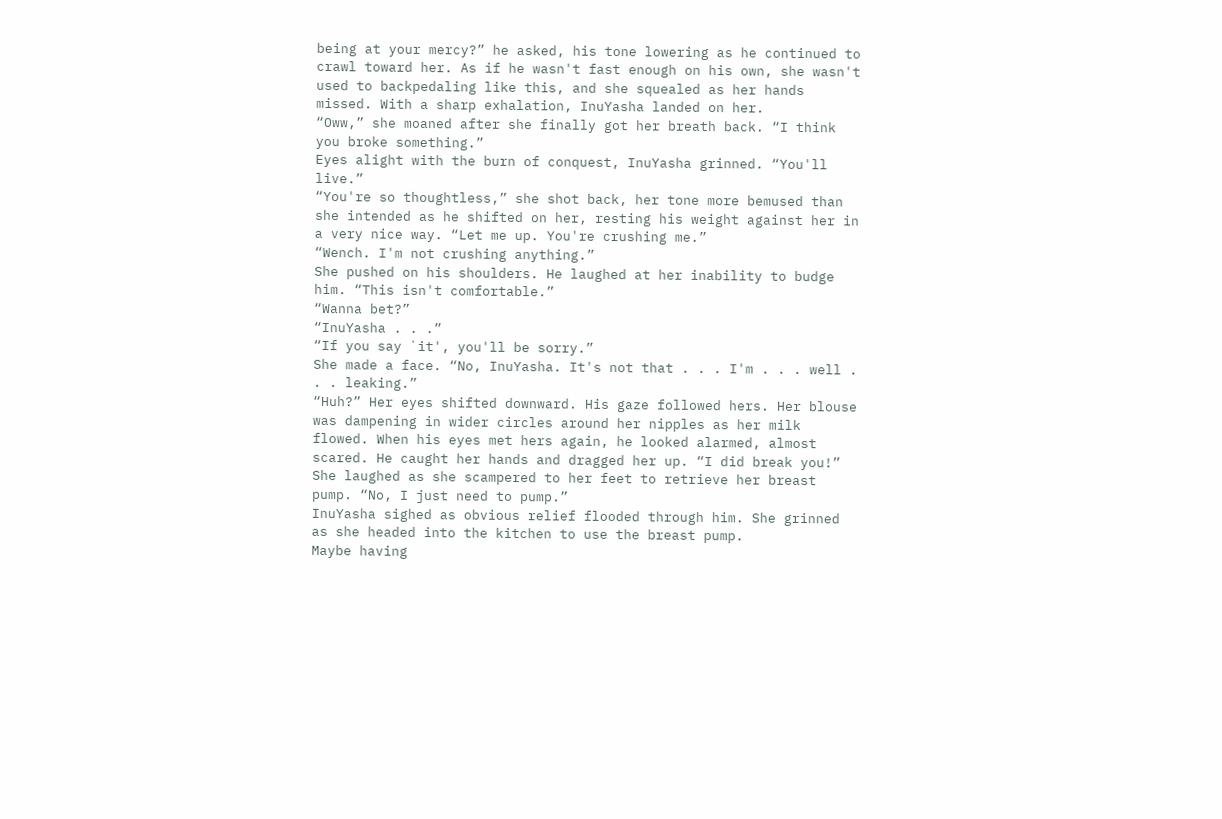being at your mercy?” he asked, his tone lowering as he continued to crawl toward her. As if he wasn't fast enough on his own, she wasn't used to backpedaling like this, and she squealed as her hands missed. With a sharp exhalation, InuYasha landed on her.
“Oww,” she moaned after she finally got her breath back. “I think you broke something.”
Eyes alight with the burn of conquest, InuYasha grinned. “You'll live.”
“You're so thoughtless,” she shot back, her tone more bemused than she intended as he shifted on her, resting his weight against her in a very nice way. “Let me up. You're crushing me.”
“Wench. I'm not crushing anything.”
She pushed on his shoulders. He laughed at her inability to budge him. “This isn't comfortable.”
“Wanna bet?”
“InuYasha . . .”
“If you say `it', you'll be sorry.”
She made a face. “No, InuYasha. It's not that . . . I'm . . . well . . . leaking.”
“Huh?” Her eyes shifted downward. His gaze followed hers. Her blouse was dampening in wider circles around her nipples as her milk flowed. When his eyes met hers again, he looked alarmed, almost scared. He caught her hands and dragged her up. “I did break you!”
She laughed as she scampered to her feet to retrieve her breast pump. “No, I just need to pump.”
InuYasha sighed as obvious relief flooded through him. She grinned as she headed into the kitchen to use the breast pump.
Maybe having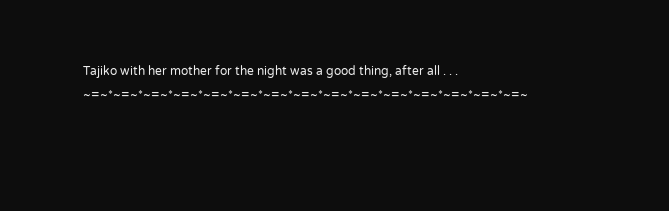Tajiko with her mother for the night was a good thing, after all . . .
~=~*~=~*~=~*~=~*~=~*~=~*~=~*~=~*~=~*~=~*~=~*~=~*~=~*~=~*~=~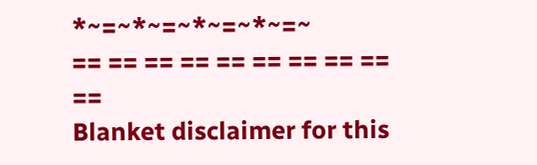*~=~*~=~*~=~*~=~
== == == == == == == == == ==
Blanket disclaimer for this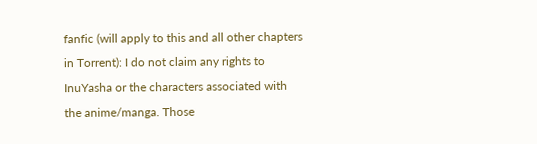fanfic (will apply to this and all other chapters in Torrent): I do not claim any rights to InuYasha or the characters associated with the anime/manga. Those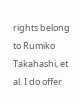rights belong to Rumiko Takahashi, et al. I do offer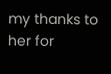my thanks to her for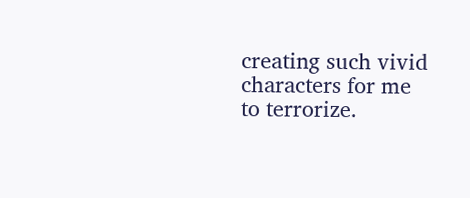creating such vivid characters for me to terrorize.